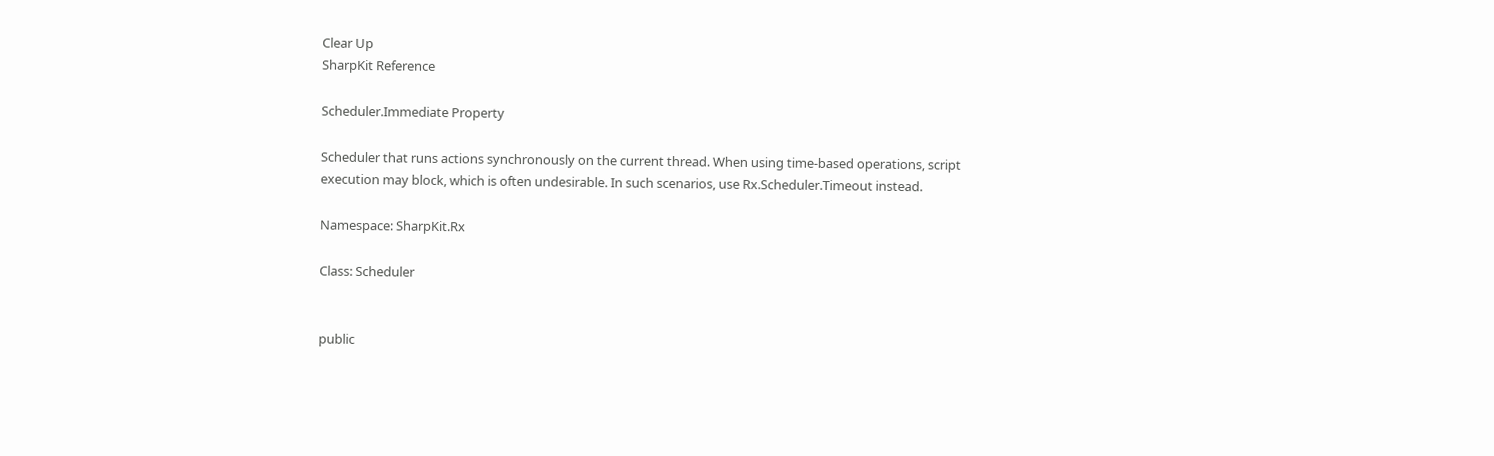Clear Up
SharpKit Reference

Scheduler.Immediate Property

Scheduler that runs actions synchronously on the current thread. When using time-based operations, script execution may block, which is often undesirable. In such scenarios, use Rx.Scheduler.Timeout instead.

Namespace: SharpKit.Rx

Class: Scheduler


public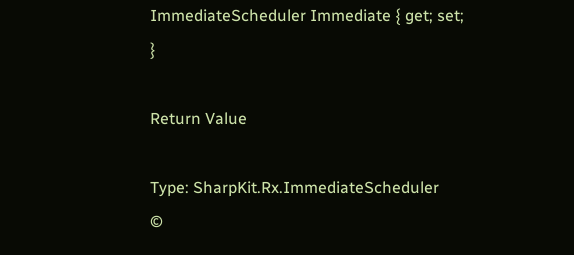ImmediateScheduler Immediate { get; set; }

Return Value

Type: SharpKit.Rx.ImmediateScheduler
©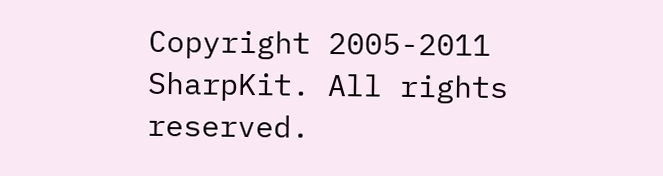Copyright 2005-2011 SharpKit. All rights reserved.